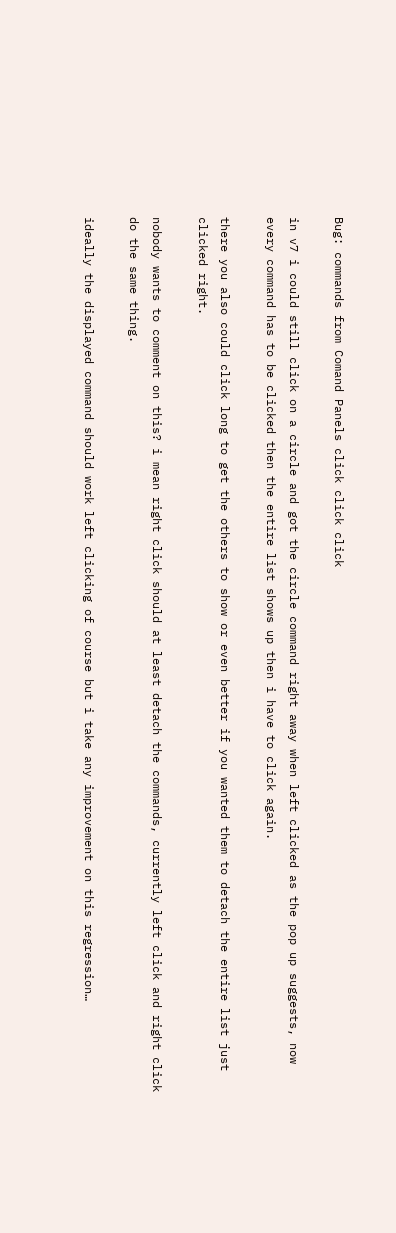Bug: commands from Comand Panels click click click

in v7 i could still click on a circle and got the circle command right away when left clicked as the pop up suggests, now every command has to be clicked then the entire list shows up then i have to click again.

there you also could click long to get the others to show or even better if you wanted them to detach the entire list just clicked right.

nobody wants to comment on this? i mean right click should at least detach the commands, currently left click and right click do the same thing.

ideally the displayed command should work left clicking of course but i take any improvement on this regression…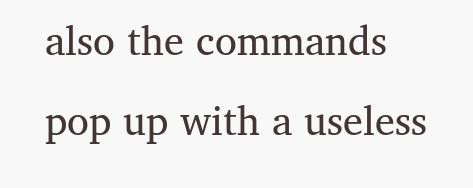also the commands pop up with a useless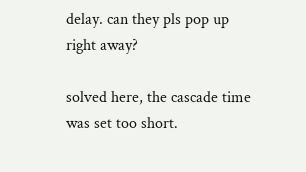delay. can they pls pop up right away?

solved here, the cascade time was set too short.